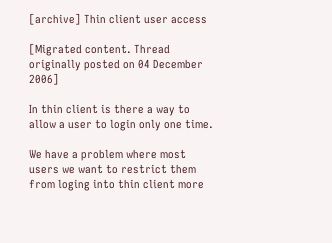[archive] Thin client user access

[Migrated content. Thread originally posted on 04 December 2006]

In thin client is there a way to allow a user to login only one time.

We have a problem where most users we want to restrict them from loging into thin client more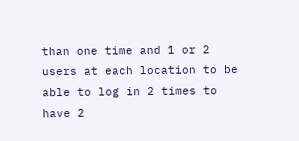than one time and 1 or 2 users at each location to be able to log in 2 times to have 2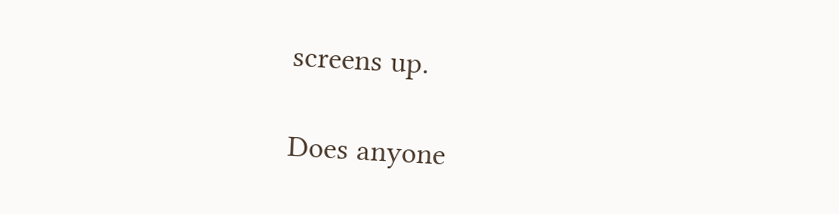screens up.

Does anyone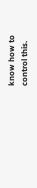know how to control this.